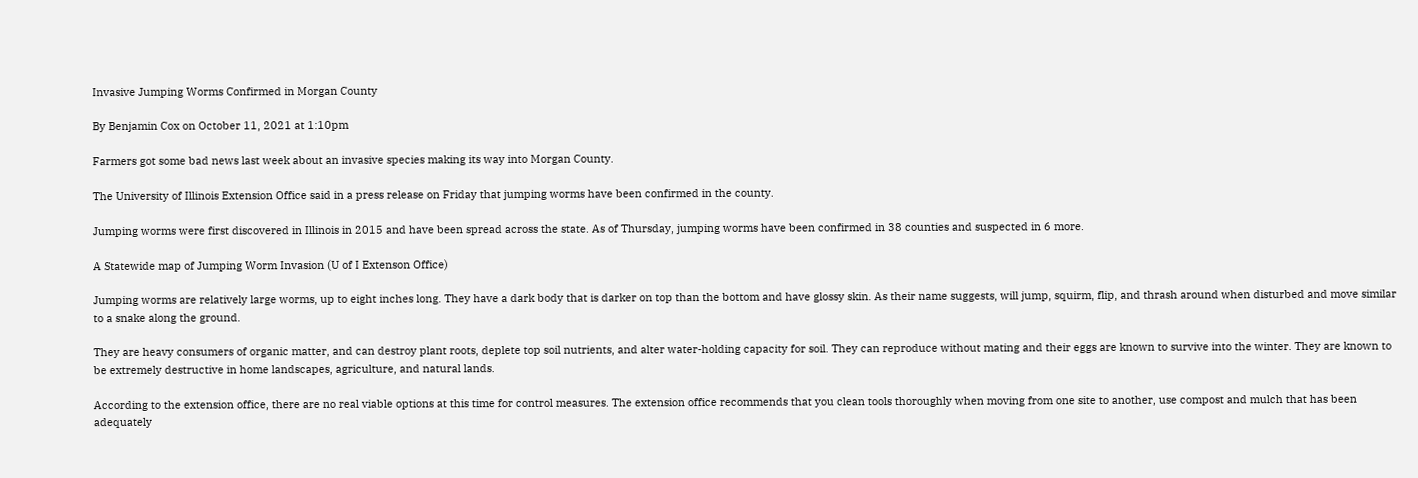Invasive Jumping Worms Confirmed in Morgan County

By Benjamin Cox on October 11, 2021 at 1:10pm

Farmers got some bad news last week about an invasive species making its way into Morgan County.

The University of Illinois Extension Office said in a press release on Friday that jumping worms have been confirmed in the county.

Jumping worms were first discovered in Illinois in 2015 and have been spread across the state. As of Thursday, jumping worms have been confirmed in 38 counties and suspected in 6 more.

A Statewide map of Jumping Worm Invasion (U of I Extenson Office)

Jumping worms are relatively large worms, up to eight inches long. They have a dark body that is darker on top than the bottom and have glossy skin. As their name suggests, will jump, squirm, flip, and thrash around when disturbed and move similar to a snake along the ground.

They are heavy consumers of organic matter, and can destroy plant roots, deplete top soil nutrients, and alter water-holding capacity for soil. They can reproduce without mating and their eggs are known to survive into the winter. They are known to be extremely destructive in home landscapes, agriculture, and natural lands.

According to the extension office, there are no real viable options at this time for control measures. The extension office recommends that you clean tools thoroughly when moving from one site to another, use compost and mulch that has been adequately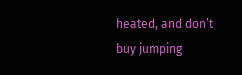heated, and don’t buy jumping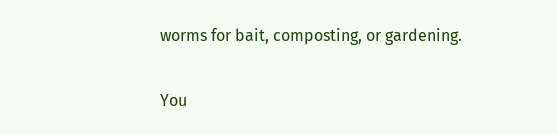worms for bait, composting, or gardening.

You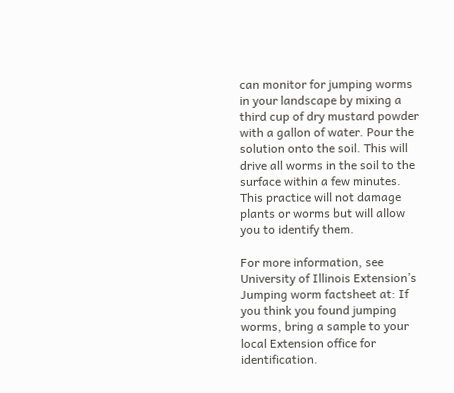can monitor for jumping worms in your landscape by mixing a third cup of dry mustard powder with a gallon of water. Pour the solution onto the soil. This will drive all worms in the soil to the surface within a few minutes. This practice will not damage plants or worms but will allow you to identify them.

For more information, see University of Illinois Extension’s Jumping worm factsheet at: If you think you found jumping worms, bring a sample to your local Extension office for identification.